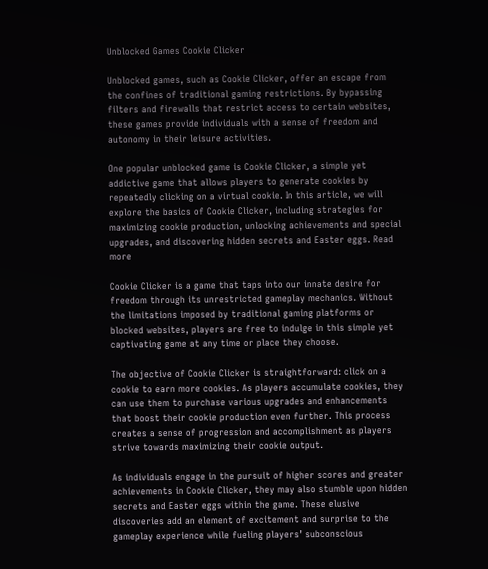Unblocked Games Cookie Clicker

Unblocked games, such as Cookie Clicker, offer an escape from the confines of traditional gaming restrictions. By bypassing filters and firewalls that restrict access to certain websites, these games provide individuals with a sense of freedom and autonomy in their leisure activities.

One popular unblocked game is Cookie Clicker, a simple yet addictive game that allows players to generate cookies by repeatedly clicking on a virtual cookie. In this article, we will explore the basics of Cookie Clicker, including strategies for maximizing cookie production, unlocking achievements and special upgrades, and discovering hidden secrets and Easter eggs. Read more

Cookie Clicker is a game that taps into our innate desire for freedom through its unrestricted gameplay mechanics. Without the limitations imposed by traditional gaming platforms or blocked websites, players are free to indulge in this simple yet captivating game at any time or place they choose.

The objective of Cookie Clicker is straightforward: click on a cookie to earn more cookies. As players accumulate cookies, they can use them to purchase various upgrades and enhancements that boost their cookie production even further. This process creates a sense of progression and accomplishment as players strive towards maximizing their cookie output.

As individuals engage in the pursuit of higher scores and greater achievements in Cookie Clicker, they may also stumble upon hidden secrets and Easter eggs within the game. These elusive discoveries add an element of excitement and surprise to the gameplay experience while fueling players’ subconscious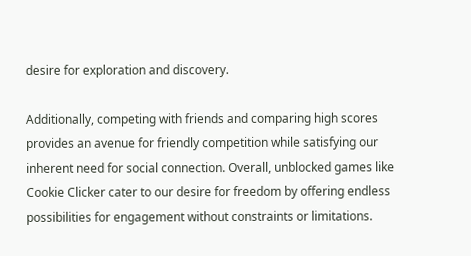desire for exploration and discovery.

Additionally, competing with friends and comparing high scores provides an avenue for friendly competition while satisfying our inherent need for social connection. Overall, unblocked games like Cookie Clicker cater to our desire for freedom by offering endless possibilities for engagement without constraints or limitations.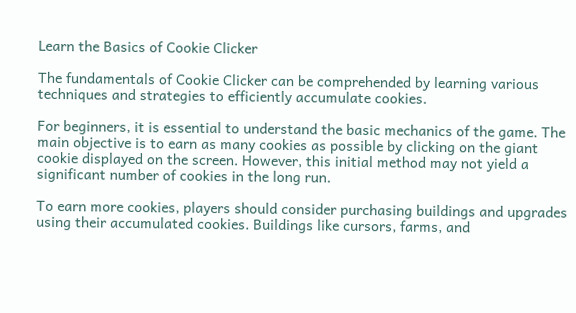Learn the Basics of Cookie Clicker

The fundamentals of Cookie Clicker can be comprehended by learning various techniques and strategies to efficiently accumulate cookies.

For beginners, it is essential to understand the basic mechanics of the game. The main objective is to earn as many cookies as possible by clicking on the giant cookie displayed on the screen. However, this initial method may not yield a significant number of cookies in the long run.

To earn more cookies, players should consider purchasing buildings and upgrades using their accumulated cookies. Buildings like cursors, farms, and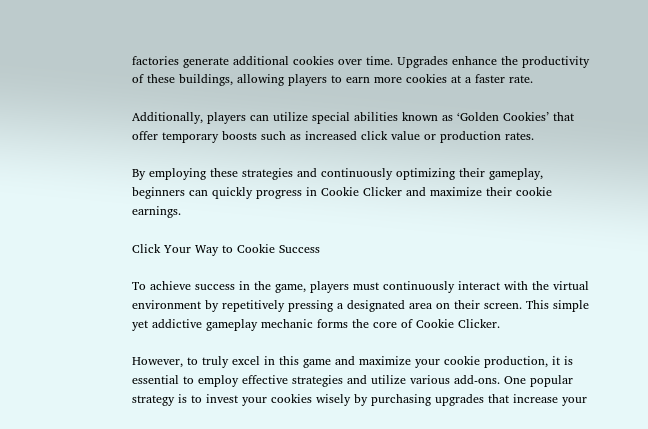factories generate additional cookies over time. Upgrades enhance the productivity of these buildings, allowing players to earn more cookies at a faster rate.

Additionally, players can utilize special abilities known as ‘Golden Cookies’ that offer temporary boosts such as increased click value or production rates.

By employing these strategies and continuously optimizing their gameplay, beginners can quickly progress in Cookie Clicker and maximize their cookie earnings.

Click Your Way to Cookie Success

To achieve success in the game, players must continuously interact with the virtual environment by repetitively pressing a designated area on their screen. This simple yet addictive gameplay mechanic forms the core of Cookie Clicker.

However, to truly excel in this game and maximize your cookie production, it is essential to employ effective strategies and utilize various add-ons. One popular strategy is to invest your cookies wisely by purchasing upgrades that increase your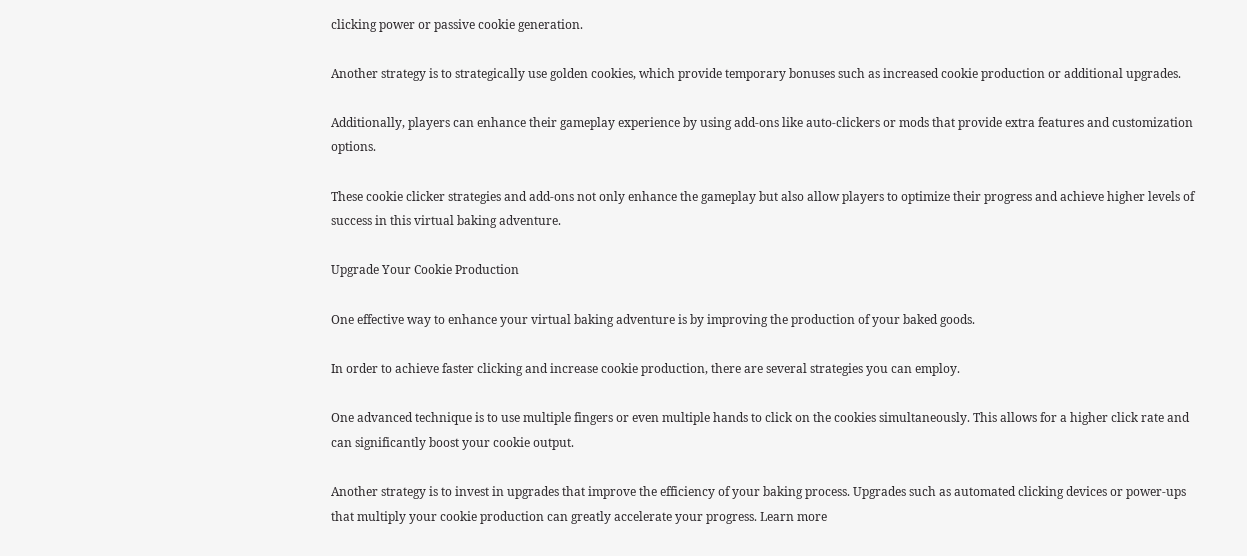clicking power or passive cookie generation.

Another strategy is to strategically use golden cookies, which provide temporary bonuses such as increased cookie production or additional upgrades.

Additionally, players can enhance their gameplay experience by using add-ons like auto-clickers or mods that provide extra features and customization options.

These cookie clicker strategies and add-ons not only enhance the gameplay but also allow players to optimize their progress and achieve higher levels of success in this virtual baking adventure.

Upgrade Your Cookie Production

One effective way to enhance your virtual baking adventure is by improving the production of your baked goods.

In order to achieve faster clicking and increase cookie production, there are several strategies you can employ.

One advanced technique is to use multiple fingers or even multiple hands to click on the cookies simultaneously. This allows for a higher click rate and can significantly boost your cookie output.

Another strategy is to invest in upgrades that improve the efficiency of your baking process. Upgrades such as automated clicking devices or power-ups that multiply your cookie production can greatly accelerate your progress. Learn more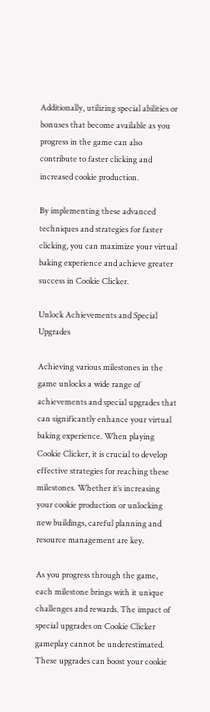Additionally, utilizing special abilities or bonuses that become available as you progress in the game can also contribute to faster clicking and increased cookie production.

By implementing these advanced techniques and strategies for faster clicking, you can maximize your virtual baking experience and achieve greater success in Cookie Clicker.

Unlock Achievements and Special Upgrades

Achieving various milestones in the game unlocks a wide range of achievements and special upgrades that can significantly enhance your virtual baking experience. When playing Cookie Clicker, it is crucial to develop effective strategies for reaching these milestones. Whether it’s increasing your cookie production or unlocking new buildings, careful planning and resource management are key.

As you progress through the game, each milestone brings with it unique challenges and rewards. The impact of special upgrades on Cookie Clicker gameplay cannot be underestimated. These upgrades can boost your cookie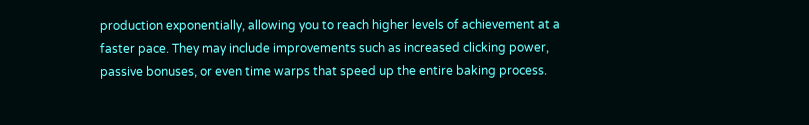production exponentially, allowing you to reach higher levels of achievement at a faster pace. They may include improvements such as increased clicking power, passive bonuses, or even time warps that speed up the entire baking process.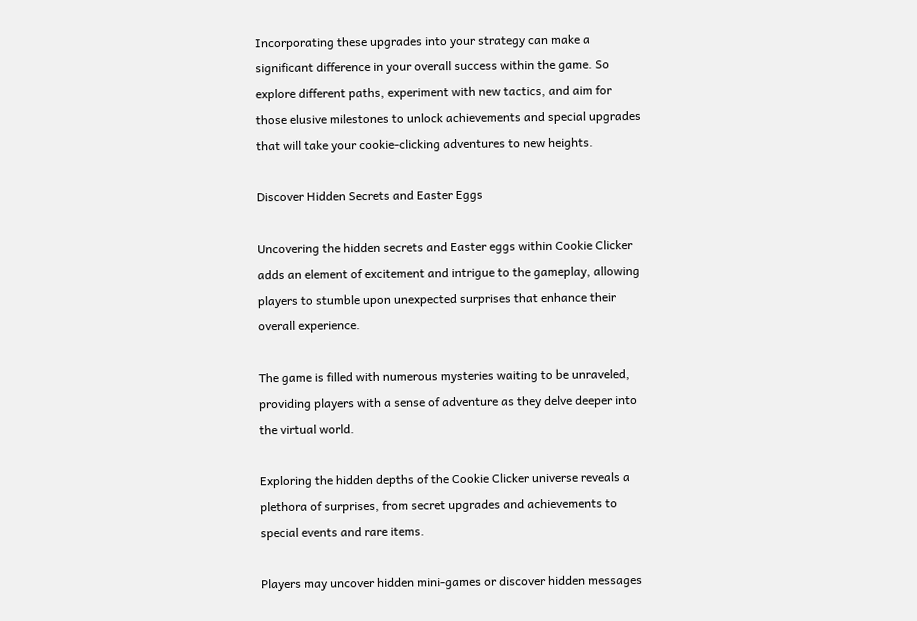Incorporating these upgrades into your strategy can make a significant difference in your overall success within the game. So explore different paths, experiment with new tactics, and aim for those elusive milestones to unlock achievements and special upgrades that will take your cookie-clicking adventures to new heights.

Discover Hidden Secrets and Easter Eggs

Uncovering the hidden secrets and Easter eggs within Cookie Clicker adds an element of excitement and intrigue to the gameplay, allowing players to stumble upon unexpected surprises that enhance their overall experience.

The game is filled with numerous mysteries waiting to be unraveled, providing players with a sense of adventure as they delve deeper into the virtual world.

Exploring the hidden depths of the Cookie Clicker universe reveals a plethora of surprises, from secret upgrades and achievements to special events and rare items.

Players may uncover hidden mini-games or discover hidden messages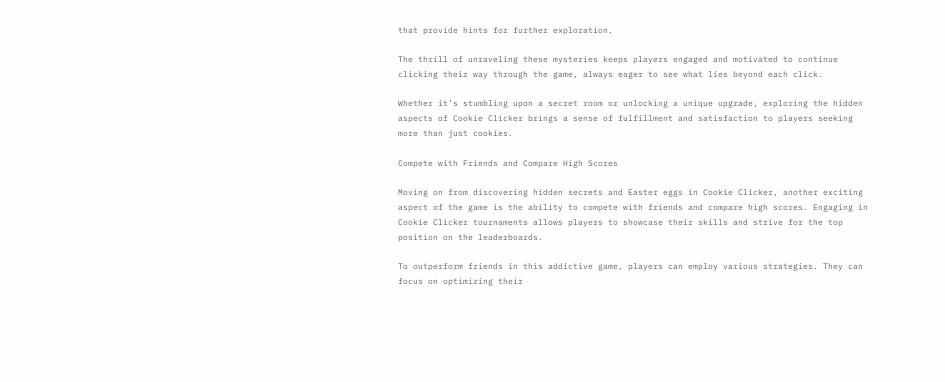that provide hints for further exploration.

The thrill of unraveling these mysteries keeps players engaged and motivated to continue clicking their way through the game, always eager to see what lies beyond each click.

Whether it’s stumbling upon a secret room or unlocking a unique upgrade, exploring the hidden aspects of Cookie Clicker brings a sense of fulfillment and satisfaction to players seeking more than just cookies.

Compete with Friends and Compare High Scores

Moving on from discovering hidden secrets and Easter eggs in Cookie Clicker, another exciting aspect of the game is the ability to compete with friends and compare high scores. Engaging in Cookie Clicker tournaments allows players to showcase their skills and strive for the top position on the leaderboards.

To outperform friends in this addictive game, players can employ various strategies. They can focus on optimizing their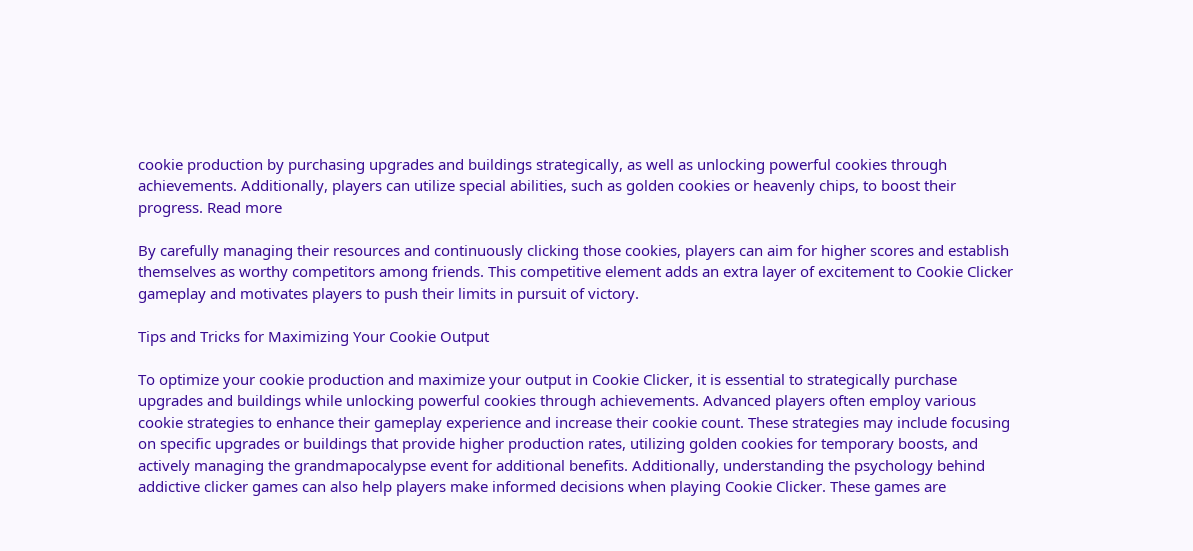cookie production by purchasing upgrades and buildings strategically, as well as unlocking powerful cookies through achievements. Additionally, players can utilize special abilities, such as golden cookies or heavenly chips, to boost their progress. Read more

By carefully managing their resources and continuously clicking those cookies, players can aim for higher scores and establish themselves as worthy competitors among friends. This competitive element adds an extra layer of excitement to Cookie Clicker gameplay and motivates players to push their limits in pursuit of victory.

Tips and Tricks for Maximizing Your Cookie Output

To optimize your cookie production and maximize your output in Cookie Clicker, it is essential to strategically purchase upgrades and buildings while unlocking powerful cookies through achievements. Advanced players often employ various cookie strategies to enhance their gameplay experience and increase their cookie count. These strategies may include focusing on specific upgrades or buildings that provide higher production rates, utilizing golden cookies for temporary boosts, and actively managing the grandmapocalypse event for additional benefits. Additionally, understanding the psychology behind addictive clicker games can also help players make informed decisions when playing Cookie Clicker. These games are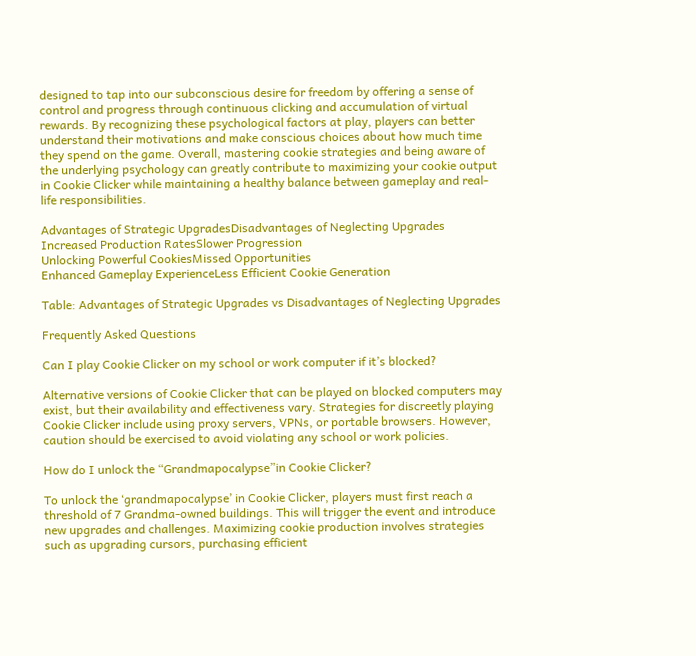designed to tap into our subconscious desire for freedom by offering a sense of control and progress through continuous clicking and accumulation of virtual rewards. By recognizing these psychological factors at play, players can better understand their motivations and make conscious choices about how much time they spend on the game. Overall, mastering cookie strategies and being aware of the underlying psychology can greatly contribute to maximizing your cookie output in Cookie Clicker while maintaining a healthy balance between gameplay and real-life responsibilities.

Advantages of Strategic UpgradesDisadvantages of Neglecting Upgrades
Increased Production RatesSlower Progression
Unlocking Powerful CookiesMissed Opportunities
Enhanced Gameplay ExperienceLess Efficient Cookie Generation

Table: Advantages of Strategic Upgrades vs Disadvantages of Neglecting Upgrades

Frequently Asked Questions

Can I play Cookie Clicker on my school or work computer if it’s blocked?

Alternative versions of Cookie Clicker that can be played on blocked computers may exist, but their availability and effectiveness vary. Strategies for discreetly playing Cookie Clicker include using proxy servers, VPNs, or portable browsers. However, caution should be exercised to avoid violating any school or work policies.

How do I unlock the “Grandmapocalypse”in Cookie Clicker?

To unlock the ‘grandmapocalypse’ in Cookie Clicker, players must first reach a threshold of 7 Grandma-owned buildings. This will trigger the event and introduce new upgrades and challenges. Maximizing cookie production involves strategies such as upgrading cursors, purchasing efficient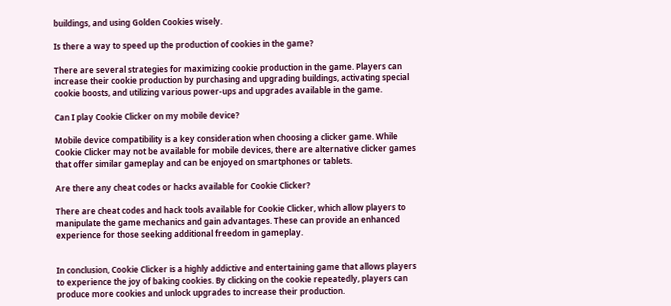buildings, and using Golden Cookies wisely.

Is there a way to speed up the production of cookies in the game?

There are several strategies for maximizing cookie production in the game. Players can increase their cookie production by purchasing and upgrading buildings, activating special cookie boosts, and utilizing various power-ups and upgrades available in the game.

Can I play Cookie Clicker on my mobile device?

Mobile device compatibility is a key consideration when choosing a clicker game. While Cookie Clicker may not be available for mobile devices, there are alternative clicker games that offer similar gameplay and can be enjoyed on smartphones or tablets.

Are there any cheat codes or hacks available for Cookie Clicker?

There are cheat codes and hack tools available for Cookie Clicker, which allow players to manipulate the game mechanics and gain advantages. These can provide an enhanced experience for those seeking additional freedom in gameplay.


In conclusion, Cookie Clicker is a highly addictive and entertaining game that allows players to experience the joy of baking cookies. By clicking on the cookie repeatedly, players can produce more cookies and unlock upgrades to increase their production.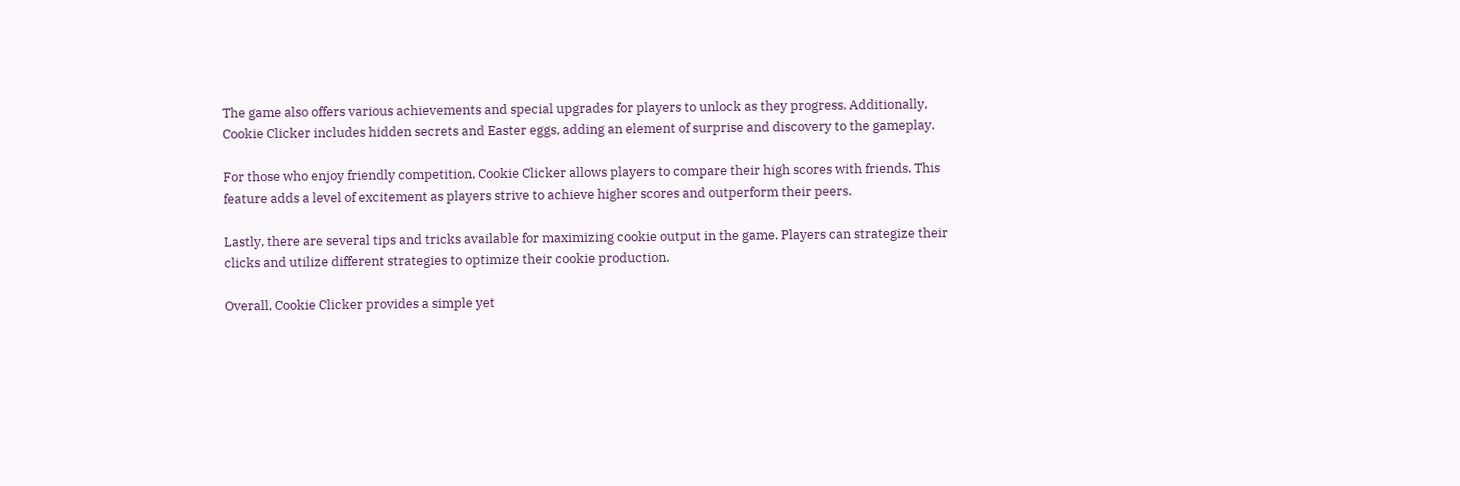The game also offers various achievements and special upgrades for players to unlock as they progress. Additionally, Cookie Clicker includes hidden secrets and Easter eggs, adding an element of surprise and discovery to the gameplay.

For those who enjoy friendly competition, Cookie Clicker allows players to compare their high scores with friends. This feature adds a level of excitement as players strive to achieve higher scores and outperform their peers.

Lastly, there are several tips and tricks available for maximizing cookie output in the game. Players can strategize their clicks and utilize different strategies to optimize their cookie production.

Overall, Cookie Clicker provides a simple yet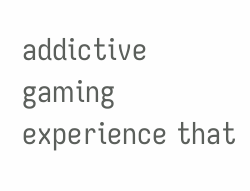addictive gaming experience that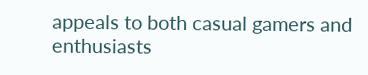appeals to both casual gamers and enthusiasts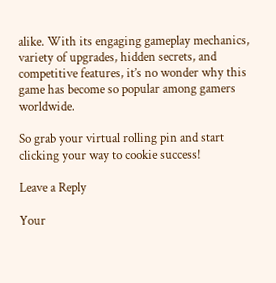alike. With its engaging gameplay mechanics, variety of upgrades, hidden secrets, and competitive features, it’s no wonder why this game has become so popular among gamers worldwide.

So grab your virtual rolling pin and start clicking your way to cookie success!

Leave a Reply

Your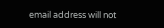email address will not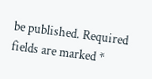be published. Required fields are marked *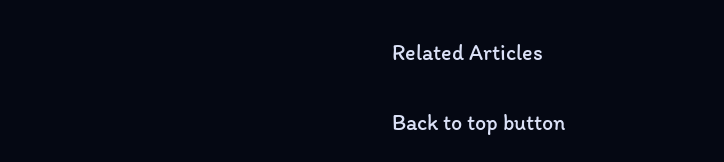Related Articles

Back to top button